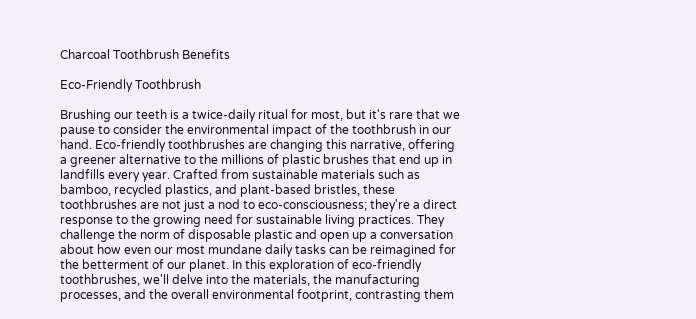Charcoal Toothbrush Benefits

Eco-Friendly Toothbrush

Brushing our teeth is a twice-daily ritual for most, but it's rare that we pause to consider the environmental impact of the toothbrush in our hand. Eco-friendly toothbrushes are changing this narrative, offering a greener alternative to the millions of plastic brushes that end up in landfills every year. Crafted from sustainable materials such as bamboo, recycled plastics, and plant-based bristles, these toothbrushes are not just a nod to eco-consciousness; they're a direct response to the growing need for sustainable living practices. They challenge the norm of disposable plastic and open up a conversation about how even our most mundane daily tasks can be reimagined for the betterment of our planet. In this exploration of eco-friendly toothbrushes, we'll delve into the materials, the manufacturing processes, and the overall environmental footprint, contrasting them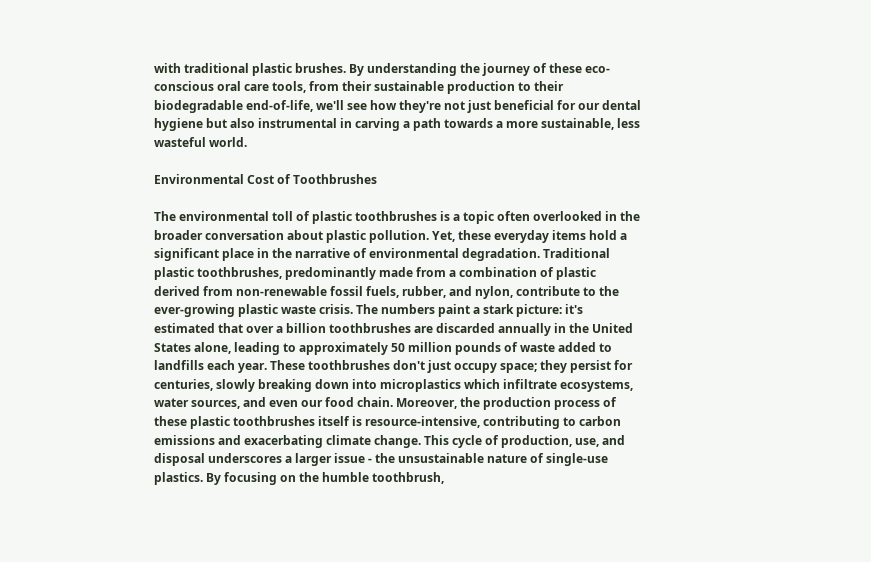with traditional plastic brushes. By understanding the journey of these eco-conscious oral care tools, from their sustainable production to their biodegradable end-of-life, we'll see how they're not just beneficial for our dental hygiene but also instrumental in carving a path towards a more sustainable, less wasteful world.

Environmental Cost of Toothbrushes

The environmental toll of plastic toothbrushes is a topic often overlooked in the broader conversation about plastic pollution. Yet, these everyday items hold a significant place in the narrative of environmental degradation. Traditional plastic toothbrushes, predominantly made from a combination of plastic derived from non-renewable fossil fuels, rubber, and nylon, contribute to the ever-growing plastic waste crisis. The numbers paint a stark picture: it's estimated that over a billion toothbrushes are discarded annually in the United States alone, leading to approximately 50 million pounds of waste added to landfills each year. These toothbrushes don't just occupy space; they persist for centuries, slowly breaking down into microplastics which infiltrate ecosystems, water sources, and even our food chain. Moreover, the production process of these plastic toothbrushes itself is resource-intensive, contributing to carbon emissions and exacerbating climate change. This cycle of production, use, and disposal underscores a larger issue - the unsustainable nature of single-use plastics. By focusing on the humble toothbrush,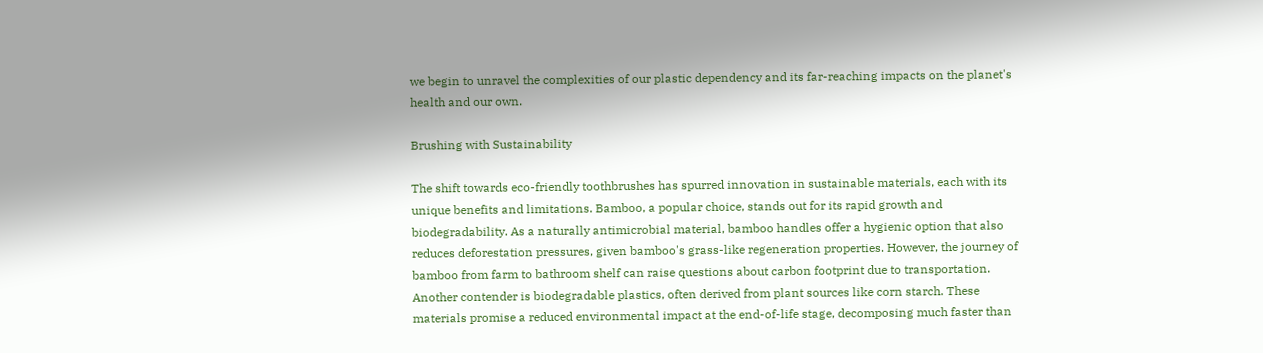we begin to unravel the complexities of our plastic dependency and its far-reaching impacts on the planet's health and our own.

Brushing with Sustainability

The shift towards eco-friendly toothbrushes has spurred innovation in sustainable materials, each with its unique benefits and limitations. Bamboo, a popular choice, stands out for its rapid growth and biodegradability. As a naturally antimicrobial material, bamboo handles offer a hygienic option that also reduces deforestation pressures, given bamboo's grass-like regeneration properties. However, the journey of bamboo from farm to bathroom shelf can raise questions about carbon footprint due to transportation. Another contender is biodegradable plastics, often derived from plant sources like corn starch. These materials promise a reduced environmental impact at the end-of-life stage, decomposing much faster than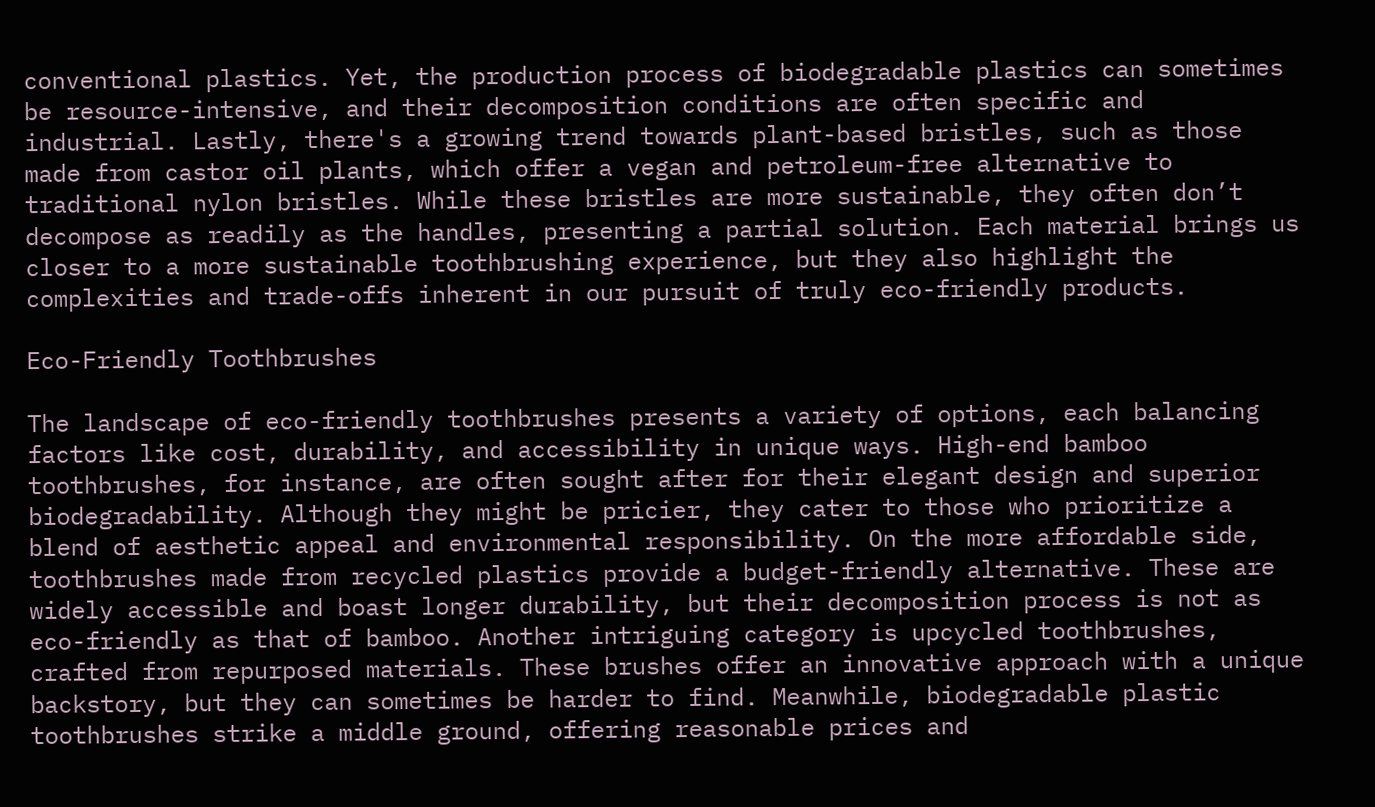conventional plastics. Yet, the production process of biodegradable plastics can sometimes be resource-intensive, and their decomposition conditions are often specific and industrial. Lastly, there's a growing trend towards plant-based bristles, such as those made from castor oil plants, which offer a vegan and petroleum-free alternative to traditional nylon bristles. While these bristles are more sustainable, they often don’t decompose as readily as the handles, presenting a partial solution. Each material brings us closer to a more sustainable toothbrushing experience, but they also highlight the complexities and trade-offs inherent in our pursuit of truly eco-friendly products.

Eco-Friendly Toothbrushes

The landscape of eco-friendly toothbrushes presents a variety of options, each balancing factors like cost, durability, and accessibility in unique ways. High-end bamboo toothbrushes, for instance, are often sought after for their elegant design and superior biodegradability. Although they might be pricier, they cater to those who prioritize a blend of aesthetic appeal and environmental responsibility. On the more affordable side, toothbrushes made from recycled plastics provide a budget-friendly alternative. These are widely accessible and boast longer durability, but their decomposition process is not as eco-friendly as that of bamboo. Another intriguing category is upcycled toothbrushes, crafted from repurposed materials. These brushes offer an innovative approach with a unique backstory, but they can sometimes be harder to find. Meanwhile, biodegradable plastic toothbrushes strike a middle ground, offering reasonable prices and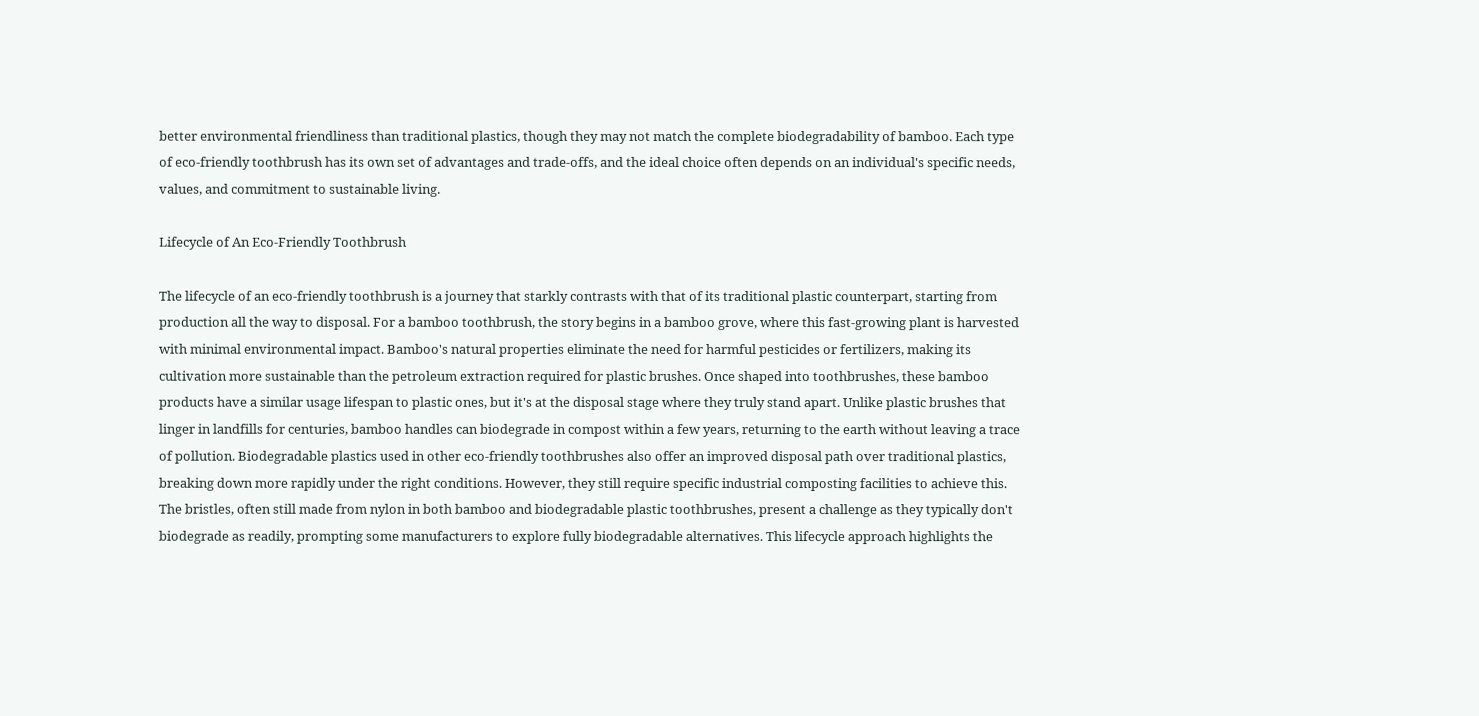better environmental friendliness than traditional plastics, though they may not match the complete biodegradability of bamboo. Each type of eco-friendly toothbrush has its own set of advantages and trade-offs, and the ideal choice often depends on an individual's specific needs, values, and commitment to sustainable living.

Lifecycle of An Eco-Friendly Toothbrush

The lifecycle of an eco-friendly toothbrush is a journey that starkly contrasts with that of its traditional plastic counterpart, starting from production all the way to disposal. For a bamboo toothbrush, the story begins in a bamboo grove, where this fast-growing plant is harvested with minimal environmental impact. Bamboo's natural properties eliminate the need for harmful pesticides or fertilizers, making its cultivation more sustainable than the petroleum extraction required for plastic brushes. Once shaped into toothbrushes, these bamboo products have a similar usage lifespan to plastic ones, but it's at the disposal stage where they truly stand apart. Unlike plastic brushes that linger in landfills for centuries, bamboo handles can biodegrade in compost within a few years, returning to the earth without leaving a trace of pollution. Biodegradable plastics used in other eco-friendly toothbrushes also offer an improved disposal path over traditional plastics, breaking down more rapidly under the right conditions. However, they still require specific industrial composting facilities to achieve this. The bristles, often still made from nylon in both bamboo and biodegradable plastic toothbrushes, present a challenge as they typically don't biodegrade as readily, prompting some manufacturers to explore fully biodegradable alternatives. This lifecycle approach highlights the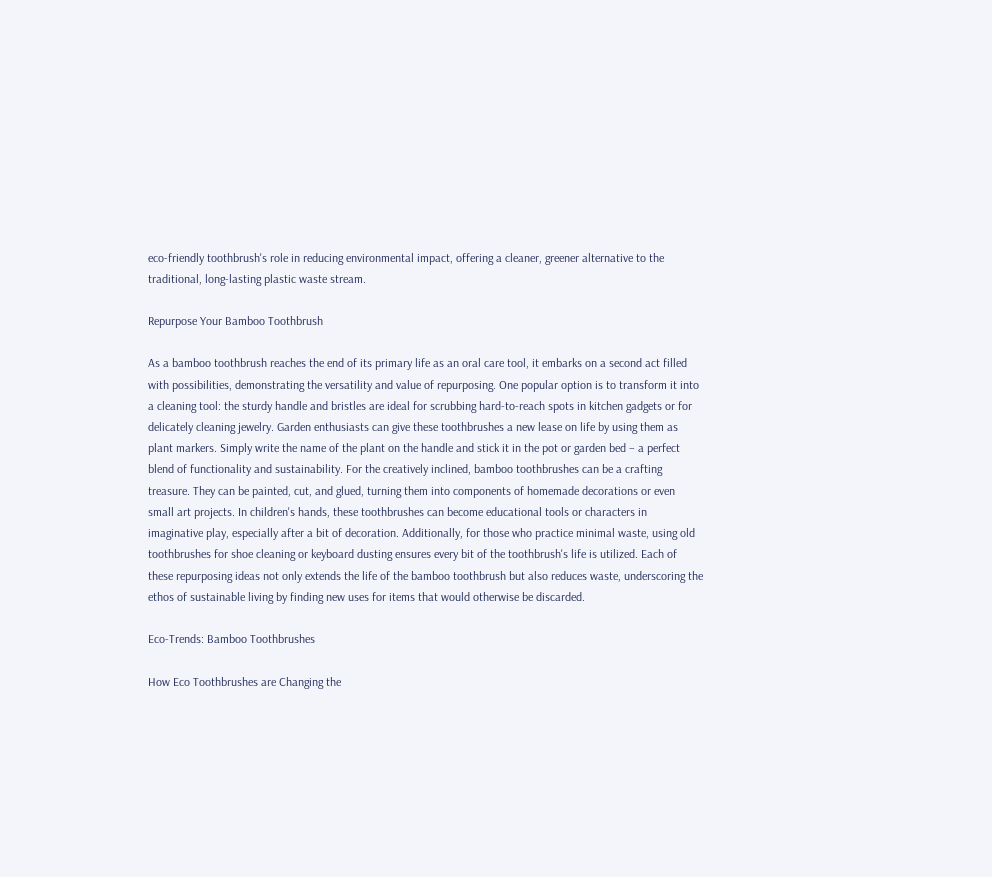eco-friendly toothbrush's role in reducing environmental impact, offering a cleaner, greener alternative to the traditional, long-lasting plastic waste stream.

Repurpose Your Bamboo Toothbrush

As a bamboo toothbrush reaches the end of its primary life as an oral care tool, it embarks on a second act filled with possibilities, demonstrating the versatility and value of repurposing. One popular option is to transform it into a cleaning tool: the sturdy handle and bristles are ideal for scrubbing hard-to-reach spots in kitchen gadgets or for delicately cleaning jewelry. Garden enthusiasts can give these toothbrushes a new lease on life by using them as plant markers. Simply write the name of the plant on the handle and stick it in the pot or garden bed – a perfect blend of functionality and sustainability. For the creatively inclined, bamboo toothbrushes can be a crafting treasure. They can be painted, cut, and glued, turning them into components of homemade decorations or even small art projects. In children's hands, these toothbrushes can become educational tools or characters in imaginative play, especially after a bit of decoration. Additionally, for those who practice minimal waste, using old toothbrushes for shoe cleaning or keyboard dusting ensures every bit of the toothbrush's life is utilized. Each of these repurposing ideas not only extends the life of the bamboo toothbrush but also reduces waste, underscoring the ethos of sustainable living by finding new uses for items that would otherwise be discarded.

Eco-Trends: Bamboo Toothbrushes

How Eco Toothbrushes are Changing the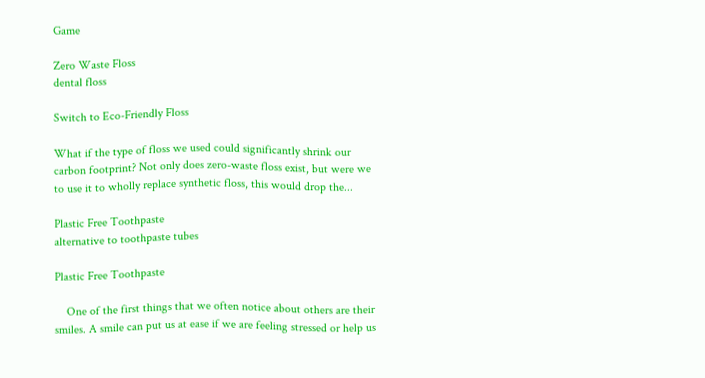Game

Zero Waste Floss
dental floss

Switch to Eco-Friendly Floss

What if the type of floss we used could significantly shrink our carbon footprint? Not only does zero-waste floss exist, but were we to use it to wholly replace synthetic floss, this would drop the...

Plastic Free Toothpaste
alternative to toothpaste tubes

Plastic Free Toothpaste

    One of the first things that we often notice about others are their smiles. A smile can put us at ease if we are feeling stressed or help us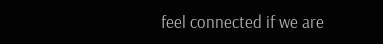feel connected if we are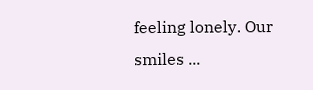feeling lonely. Our smiles ...